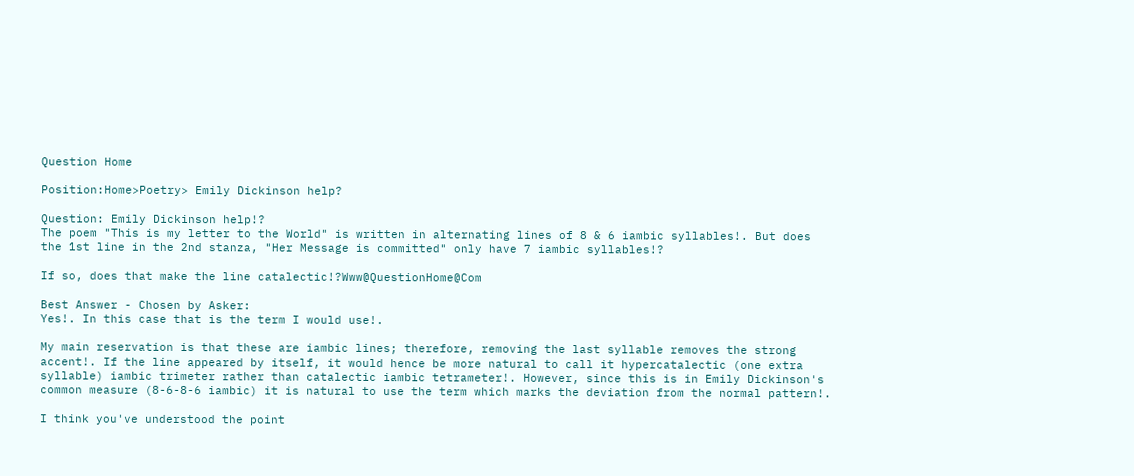Question Home

Position:Home>Poetry> Emily Dickinson help?

Question: Emily Dickinson help!?
The poem "This is my letter to the World" is written in alternating lines of 8 & 6 iambic syllables!. But does the 1st line in the 2nd stanza, "Her Message is committed" only have 7 iambic syllables!?

If so, does that make the line catalectic!?Www@QuestionHome@Com

Best Answer - Chosen by Asker:
Yes!. In this case that is the term I would use!.

My main reservation is that these are iambic lines; therefore, removing the last syllable removes the strong accent!. If the line appeared by itself, it would hence be more natural to call it hypercatalectic (one extra syllable) iambic trimeter rather than catalectic iambic tetrameter!. However, since this is in Emily Dickinson's common measure (8-6-8-6 iambic) it is natural to use the term which marks the deviation from the normal pattern!.

I think you've understood the point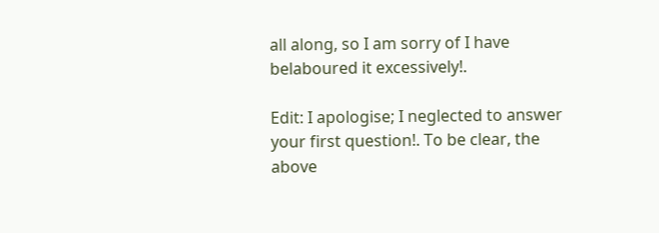all along, so I am sorry of I have belaboured it excessively!.

Edit: I apologise; I neglected to answer your first question!. To be clear, the above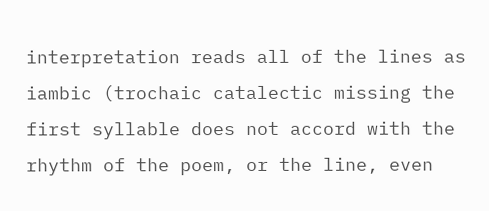interpretation reads all of the lines as iambic (trochaic catalectic missing the first syllable does not accord with the rhythm of the poem, or the line, even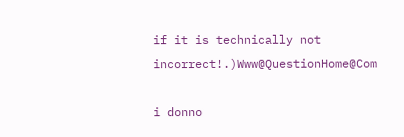if it is technically not incorrect!.)Www@QuestionHome@Com

i donno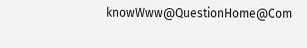knowWww@QuestionHome@Com